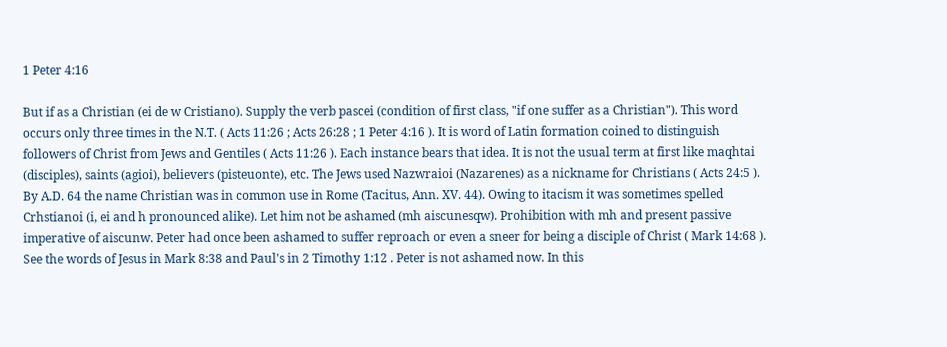1 Peter 4:16

But if as a Christian (ei de w Cristiano). Supply the verb pascei (condition of first class, "if one suffer as a Christian"). This word occurs only three times in the N.T. ( Acts 11:26 ; Acts 26:28 ; 1 Peter 4:16 ). It is word of Latin formation coined to distinguish followers of Christ from Jews and Gentiles ( Acts 11:26 ). Each instance bears that idea. It is not the usual term at first like maqhtai (disciples), saints (agioi), believers (pisteuonte), etc. The Jews used Nazwraioi (Nazarenes) as a nickname for Christians ( Acts 24:5 ). By A.D. 64 the name Christian was in common use in Rome (Tacitus, Ann. XV. 44). Owing to itacism it was sometimes spelled Crhstianoi (i, ei and h pronounced alike). Let him not be ashamed (mh aiscunesqw). Prohibition with mh and present passive imperative of aiscunw. Peter had once been ashamed to suffer reproach or even a sneer for being a disciple of Christ ( Mark 14:68 ). See the words of Jesus in Mark 8:38 and Paul's in 2 Timothy 1:12 . Peter is not ashamed now. In this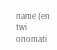name (en twi onomati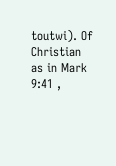toutwi). Of Christian as in Mark 9:41 ,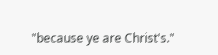"because ye are Christ's."